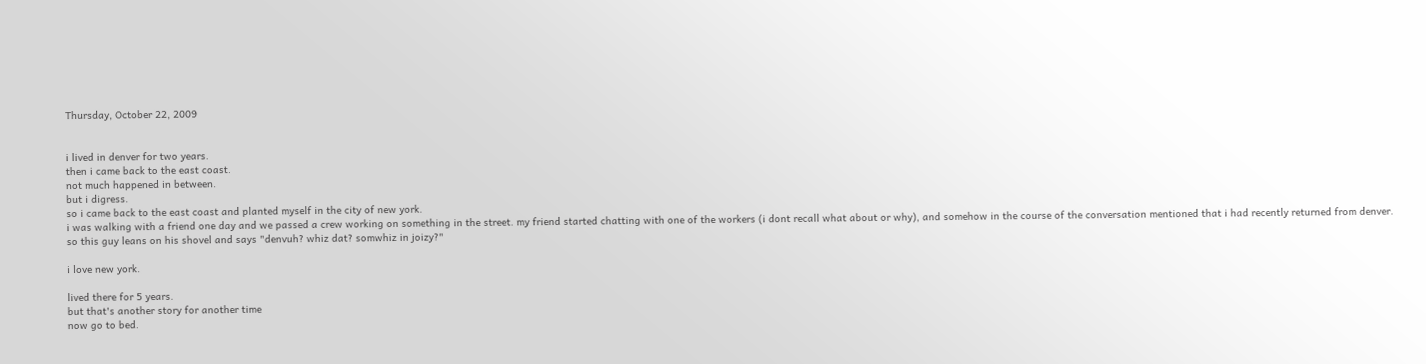Thursday, October 22, 2009


i lived in denver for two years.
then i came back to the east coast.
not much happened in between.
but i digress.
so i came back to the east coast and planted myself in the city of new york.
i was walking with a friend one day and we passed a crew working on something in the street. my friend started chatting with one of the workers (i dont recall what about or why), and somehow in the course of the conversation mentioned that i had recently returned from denver.
so this guy leans on his shovel and says "denvuh? whiz dat? somwhiz in joizy?"

i love new york.

lived there for 5 years.
but that's another story for another time
now go to bed.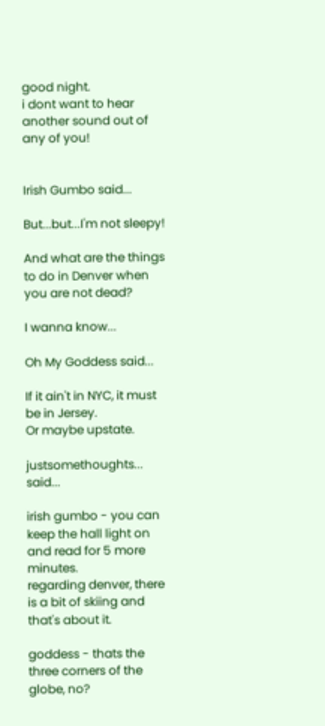good night.
i dont want to hear another sound out of any of you!


Irish Gumbo said...

But...but...I'm not sleepy!

And what are the things to do in Denver when you are not dead?

I wanna know...

Oh My Goddess said...

If it ain't in NYC, it must be in Jersey.
Or maybe upstate.

justsomethoughts... said...

irish gumbo - you can keep the hall light on and read for 5 more minutes.
regarding denver, there is a bit of skiing and that's about it.

goddess - thats the three corners of the globe, no?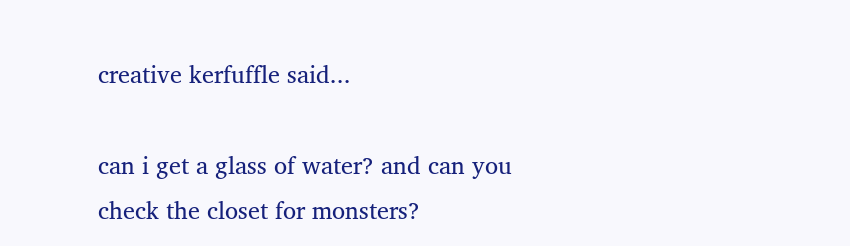creative kerfuffle said...

can i get a glass of water? and can you check the closet for monsters?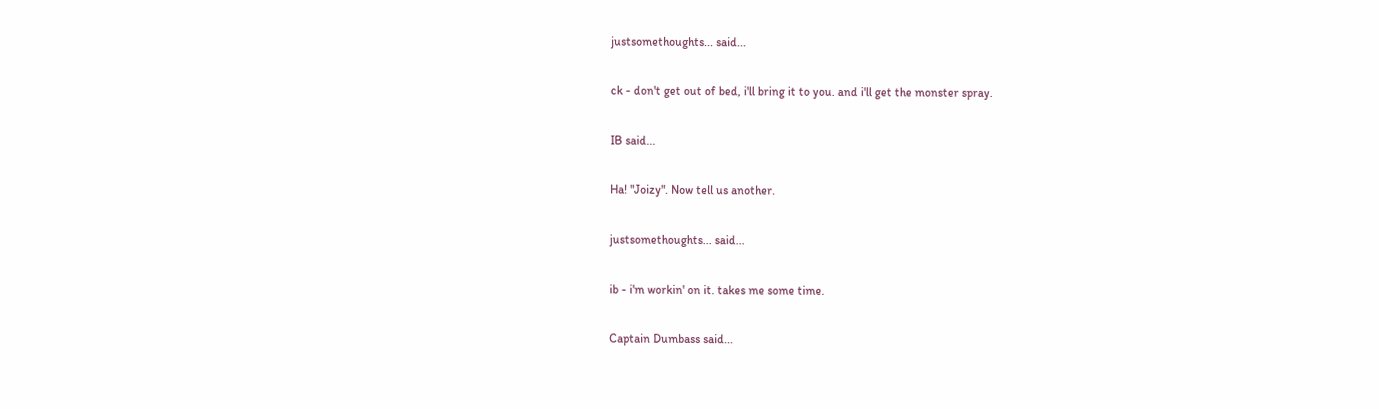justsomethoughts... said...

ck - don't get out of bed, i'll bring it to you. and i'll get the monster spray.

IB said...

Ha! "Joizy". Now tell us another.

justsomethoughts... said...

ib - i'm workin' on it. takes me some time.

Captain Dumbass said...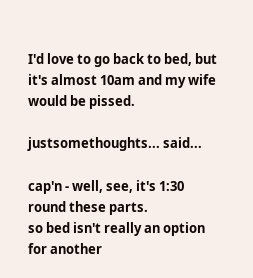I'd love to go back to bed, but it's almost 10am and my wife would be pissed.

justsomethoughts... said...

cap'n - well, see, it's 1:30 round these parts.
so bed isn't really an option for another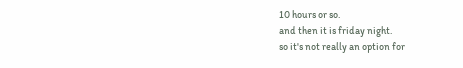10 hours or so.
and then it is friday night.
so it's not really an option for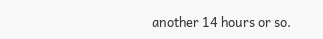another 14 hours or so.